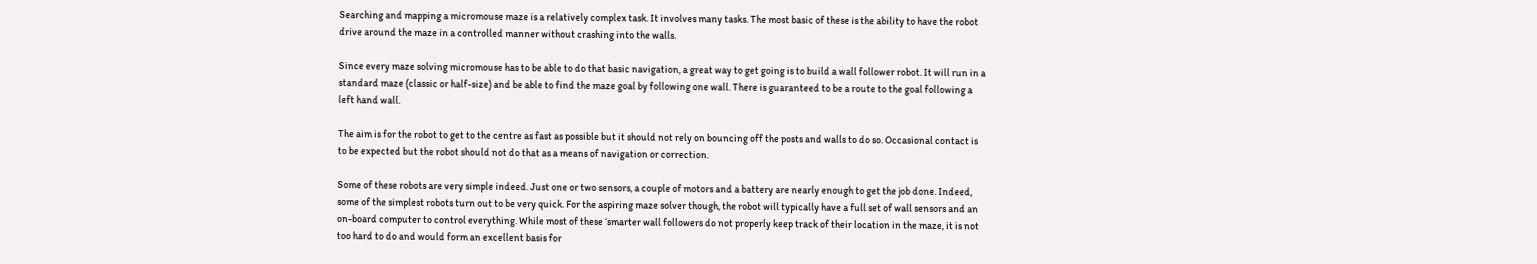Searching and mapping a micromouse maze is a relatively complex task. It involves many tasks. The most basic of these is the ability to have the robot drive around the maze in a controlled manner without crashing into the walls.

Since every maze solving micromouse has to be able to do that basic navigation, a great way to get going is to build a wall follower robot. It will run in a standard maze (classic or half-size) and be able to find the maze goal by following one wall. There is guaranteed to be a route to the goal following a left hand wall.

The aim is for the robot to get to the centre as fast as possible but it should not rely on bouncing off the posts and walls to do so. Occasional contact is to be expected but the robot should not do that as a means of navigation or correction.

Some of these robots are very simple indeed. Just one or two sensors, a couple of motors and a battery are nearly enough to get the job done. Indeed, some of the simplest robots turn out to be very quick. For the aspiring maze solver though, the robot will typically have a full set of wall sensors and an on-board computer to control everything. While most of these ‘smarter wall followers do not properly keep track of their location in the maze, it is not too hard to do and would form an excellent basis for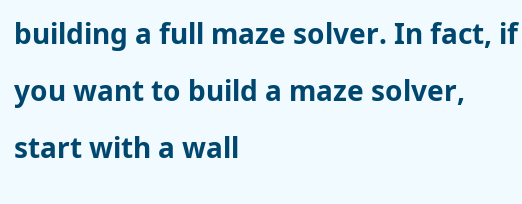building a full maze solver. In fact, if you want to build a maze solver, start with a wall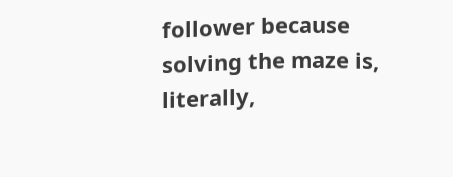follower because solving the maze is, literally,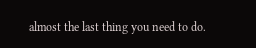almost the last thing you need to do.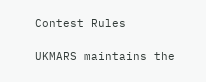Contest Rules

UKMARS maintains the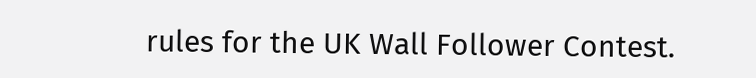rules for the UK Wall Follower Contest.